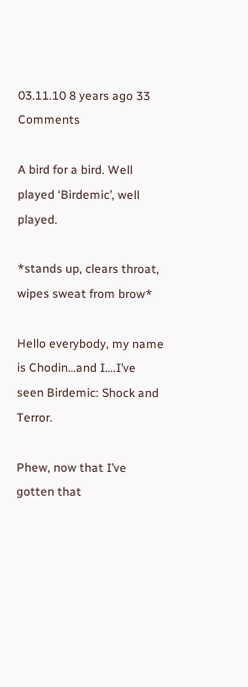03.11.10 8 years ago 33 Comments

A bird for a bird. Well played ‘Birdemic’, well played.

*stands up, clears throat, wipes sweat from brow*

Hello everybody, my name is Chodin…and I….I’ve seen Birdemic: Shock and Terror.

Phew, now that I’ve gotten that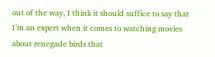out of the way, I think it should suffice to say that I’m an expert when it comes to watching movies about renegade birds that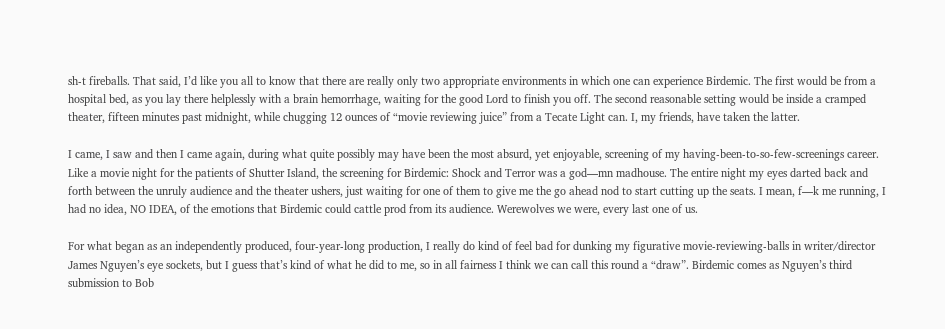sh-t fireballs. That said, I’d like you all to know that there are really only two appropriate environments in which one can experience Birdemic. The first would be from a hospital bed, as you lay there helplessly with a brain hemorrhage, waiting for the good Lord to finish you off. The second reasonable setting would be inside a cramped theater, fifteen minutes past midnight, while chugging 12 ounces of “movie reviewing juice” from a Tecate Light can. I, my friends, have taken the latter.

I came, I saw and then I came again, during what quite possibly may have been the most absurd, yet enjoyable, screening of my having-been-to-so-few-screenings career. Like a movie night for the patients of Shutter Island, the screening for Birdemic: Shock and Terror was a god—mn madhouse. The entire night my eyes darted back and forth between the unruly audience and the theater ushers, just waiting for one of them to give me the go ahead nod to start cutting up the seats. I mean, f—k me running, I had no idea, NO IDEA, of the emotions that Birdemic could cattle prod from its audience. Werewolves we were, every last one of us.

For what began as an independently produced, four-year-long production, I really do kind of feel bad for dunking my figurative movie-reviewing-balls in writer/director James Nguyen’s eye sockets, but I guess that’s kind of what he did to me, so in all fairness I think we can call this round a “draw”. Birdemic comes as Nguyen’s third submission to Bob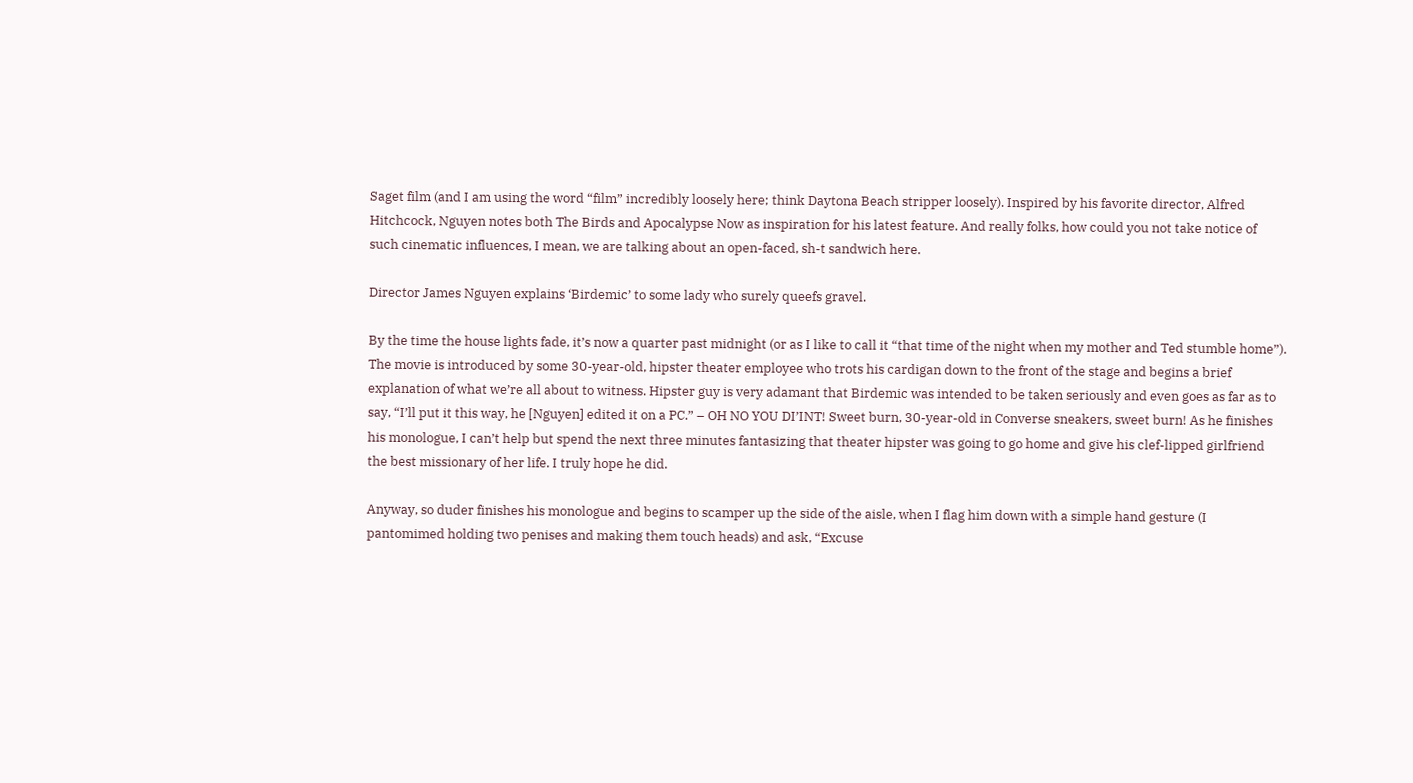Saget film (and I am using the word “film” incredibly loosely here; think Daytona Beach stripper loosely). Inspired by his favorite director, Alfred Hitchcock, Nguyen notes both The Birds and Apocalypse Now as inspiration for his latest feature. And really folks, how could you not take notice of such cinematic influences, I mean, we are talking about an open-faced, sh-t sandwich here.

Director James Nguyen explains ‘Birdemic’ to some lady who surely queefs gravel.

By the time the house lights fade, it’s now a quarter past midnight (or as I like to call it “that time of the night when my mother and Ted stumble home”). The movie is introduced by some 30-year-old, hipster theater employee who trots his cardigan down to the front of the stage and begins a brief explanation of what we’re all about to witness. Hipster guy is very adamant that Birdemic was intended to be taken seriously and even goes as far as to say, “I’ll put it this way, he [Nguyen] edited it on a PC.” – OH NO YOU DI’INT! Sweet burn, 30-year-old in Converse sneakers, sweet burn! As he finishes his monologue, I can’t help but spend the next three minutes fantasizing that theater hipster was going to go home and give his clef-lipped girlfriend the best missionary of her life. I truly hope he did.

Anyway, so duder finishes his monologue and begins to scamper up the side of the aisle, when I flag him down with a simple hand gesture (I pantomimed holding two penises and making them touch heads) and ask, “Excuse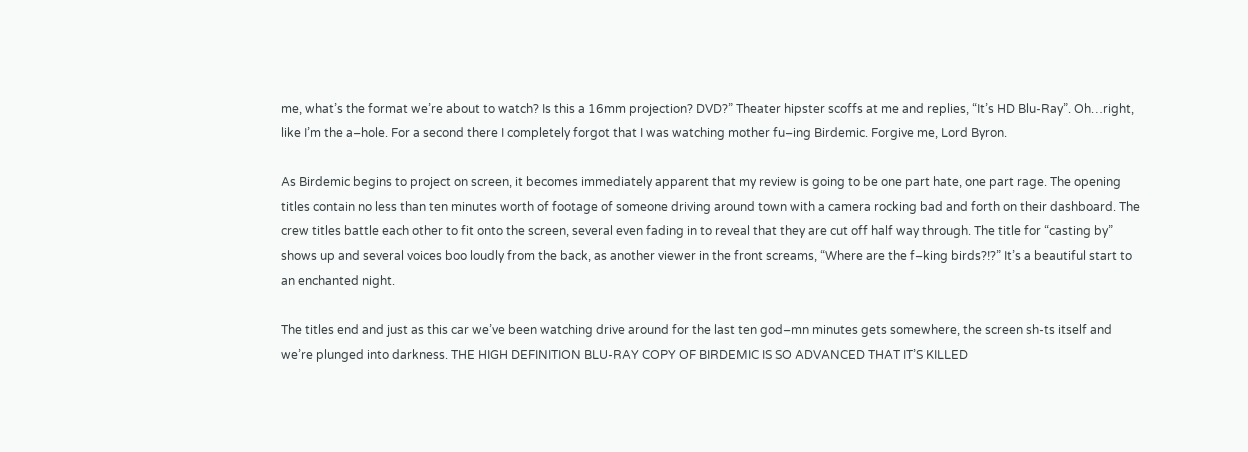me, what’s the format we’re about to watch? Is this a 16mm projection? DVD?” Theater hipster scoffs at me and replies, “It’s HD Blu-Ray”. Oh…right, like I’m the a–hole. For a second there I completely forgot that I was watching mother fu–ing Birdemic. Forgive me, Lord Byron.

As Birdemic begins to project on screen, it becomes immediately apparent that my review is going to be one part hate, one part rage. The opening titles contain no less than ten minutes worth of footage of someone driving around town with a camera rocking bad and forth on their dashboard. The crew titles battle each other to fit onto the screen, several even fading in to reveal that they are cut off half way through. The title for “casting by” shows up and several voices boo loudly from the back, as another viewer in the front screams, “Where are the f–king birds?!?” It’s a beautiful start to an enchanted night.

The titles end and just as this car we’ve been watching drive around for the last ten god–mn minutes gets somewhere, the screen sh-ts itself and we’re plunged into darkness. THE HIGH DEFINITION BLU-RAY COPY OF BIRDEMIC IS SO ADVANCED THAT IT’S KILLED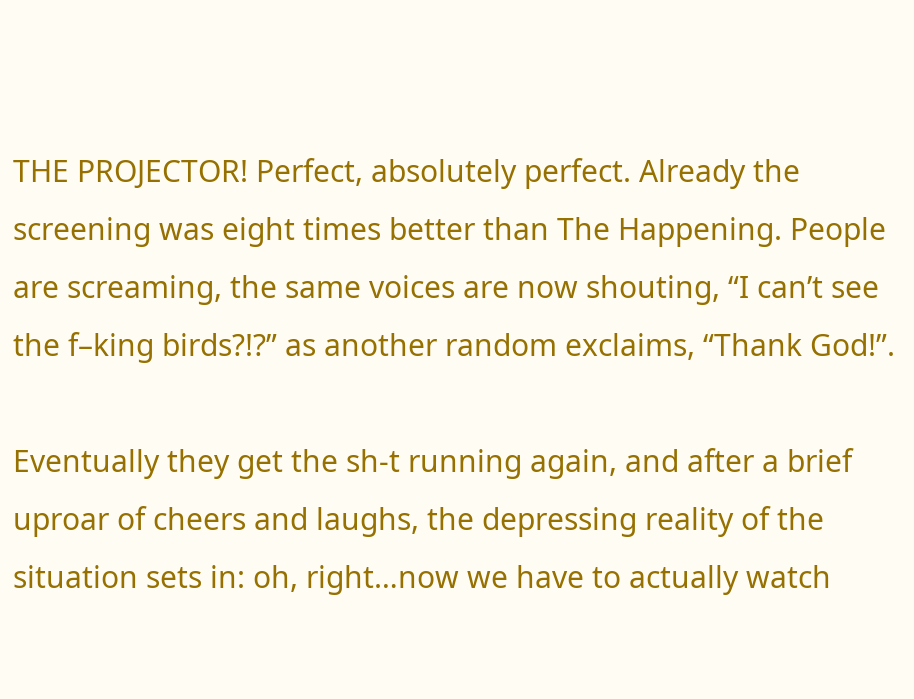THE PROJECTOR! Perfect, absolutely perfect. Already the screening was eight times better than The Happening. People are screaming, the same voices are now shouting, “I can’t see the f–king birds?!?” as another random exclaims, “Thank God!”.

Eventually they get the sh-t running again, and after a brief uproar of cheers and laughs, the depressing reality of the situation sets in: oh, right…now we have to actually watch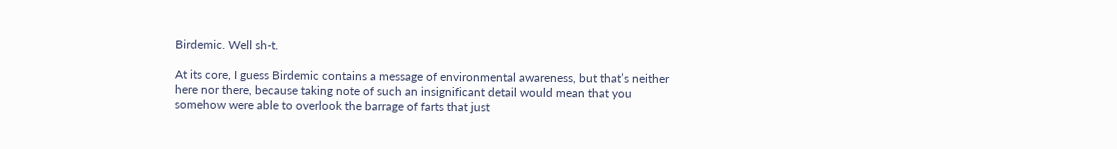Birdemic. Well sh-t.

At its core, I guess Birdemic contains a message of environmental awareness, but that’s neither here nor there, because taking note of such an insignificant detail would mean that you somehow were able to overlook the barrage of farts that just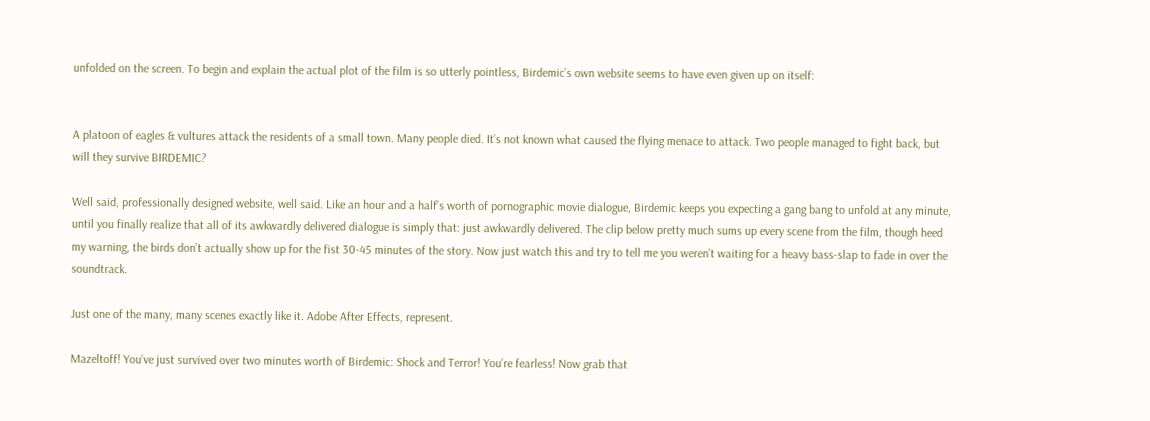unfolded on the screen. To begin and explain the actual plot of the film is so utterly pointless, Birdemic’s own website seems to have even given up on itself:


A platoon of eagles & vultures attack the residents of a small town. Many people died. It’s not known what caused the flying menace to attack. Two people managed to fight back, but will they survive BIRDEMIC?

Well said, professionally designed website, well said. Like an hour and a half’s worth of pornographic movie dialogue, Birdemic keeps you expecting a gang bang to unfold at any minute, until you finally realize that all of its awkwardly delivered dialogue is simply that: just awkwardly delivered. The clip below pretty much sums up every scene from the film, though heed my warning, the birds don’t actually show up for the fist 30-45 minutes of the story. Now just watch this and try to tell me you weren’t waiting for a heavy bass-slap to fade in over the soundtrack.

Just one of the many, many scenes exactly like it. Adobe After Effects, represent.

Mazeltoff! You’ve just survived over two minutes worth of Birdemic: Shock and Terror! You’re fearless! Now grab that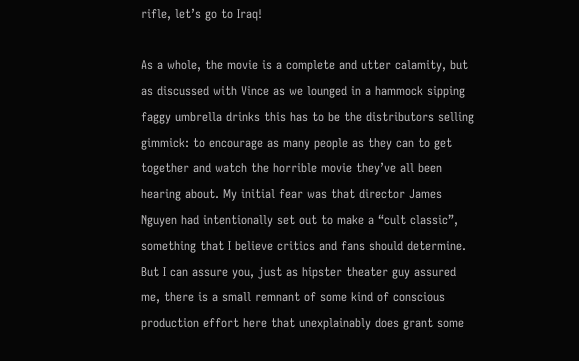rifle, let’s go to Iraq!

As a whole, the movie is a complete and utter calamity, but as discussed with Vince as we lounged in a hammock sipping faggy umbrella drinks this has to be the distributors selling gimmick: to encourage as many people as they can to get together and watch the horrible movie they’ve all been hearing about. My initial fear was that director James Nguyen had intentionally set out to make a “cult classic”, something that I believe critics and fans should determine. But I can assure you, just as hipster theater guy assured me, there is a small remnant of some kind of conscious production effort here that unexplainably does grant some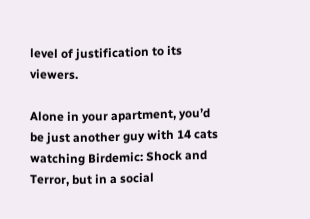level of justification to its viewers.

Alone in your apartment, you’d be just another guy with 14 cats watching Birdemic: Shock and Terror, but in a social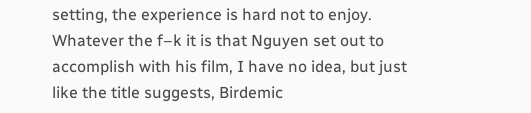setting, the experience is hard not to enjoy. Whatever the f–k it is that Nguyen set out to accomplish with his film, I have no idea, but just like the title suggests, Birdemic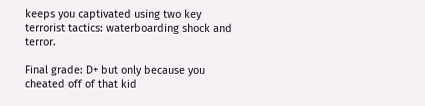keeps you captivated using two key terrorist tactics: waterboarding shock and terror.

Final grade: D+ but only because you cheated off of that kid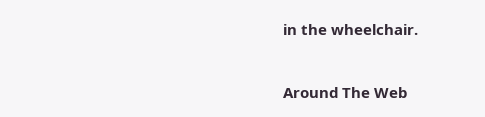in the wheelchair.


Around The Web